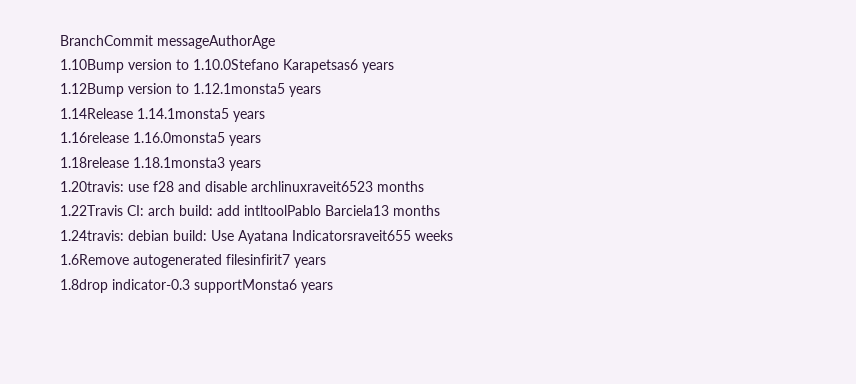BranchCommit messageAuthorAge
1.10Bump version to 1.10.0Stefano Karapetsas6 years
1.12Bump version to 1.12.1monsta5 years
1.14Release 1.14.1monsta5 years
1.16release 1.16.0monsta5 years
1.18release 1.18.1monsta3 years
1.20travis: use f28 and disable archlinuxraveit6523 months
1.22Travis CI: arch build: add intltoolPablo Barciela13 months
1.24travis: debian build: Use Ayatana Indicatorsraveit655 weeks
1.6Remove autogenerated filesinfirit7 years
1.8drop indicator-0.3 supportMonsta6 years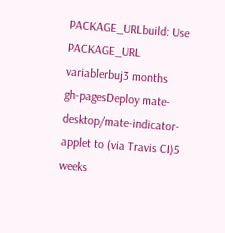PACKAGE_URLbuild: Use PACKAGE_URL variablerbuj3 months
gh-pagesDeploy mate-desktop/mate-indicator-applet to (via Travis CI)5 weeks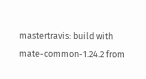mastertravis: build with mate-common-1.24.2 from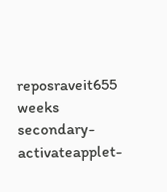reposraveit655 weeks
secondary-activateapplet-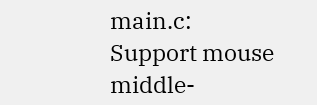main.c: Support mouse middle-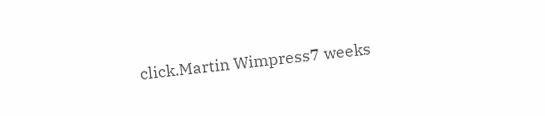click.Martin Wimpress7 weeks